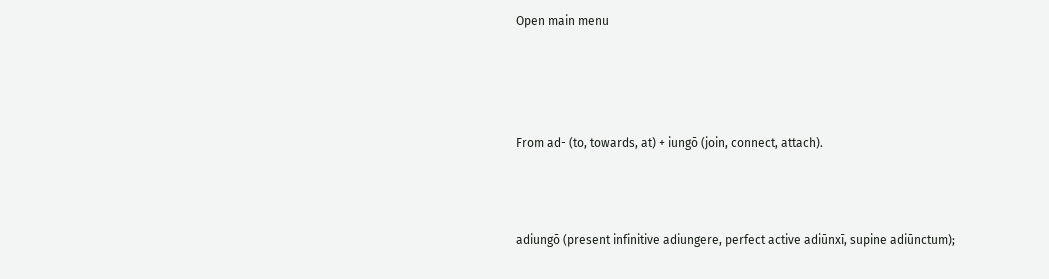Open main menu




From ad- (to, towards, at) + iungō (join, connect, attach).



adiungō (present infinitive adiungere, perfect active adiūnxī, supine adiūnctum);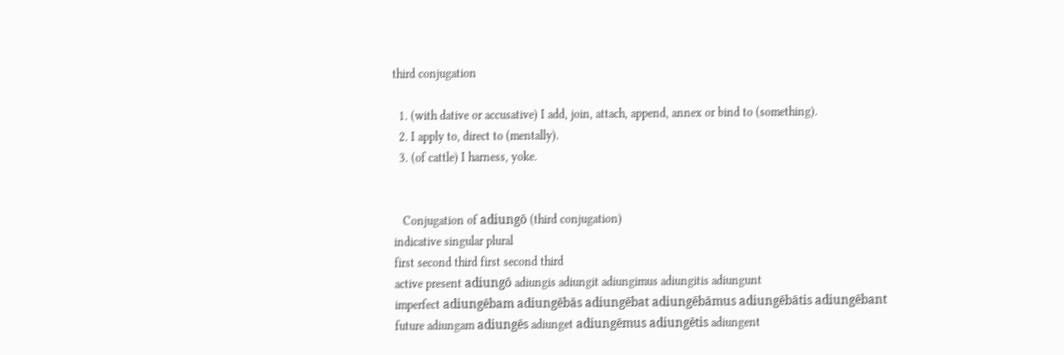third conjugation

  1. (with dative or accusative) I add, join, attach, append, annex or bind to (something).
  2. I apply to, direct to (mentally).
  3. (of cattle) I harness, yoke.


   Conjugation of adiungō (third conjugation)
indicative singular plural
first second third first second third
active present adiungō adiungis adiungit adiungimus adiungitis adiungunt
imperfect adiungēbam adiungēbās adiungēbat adiungēbāmus adiungēbātis adiungēbant
future adiungam adiungēs adiunget adiungēmus adiungētis adiungent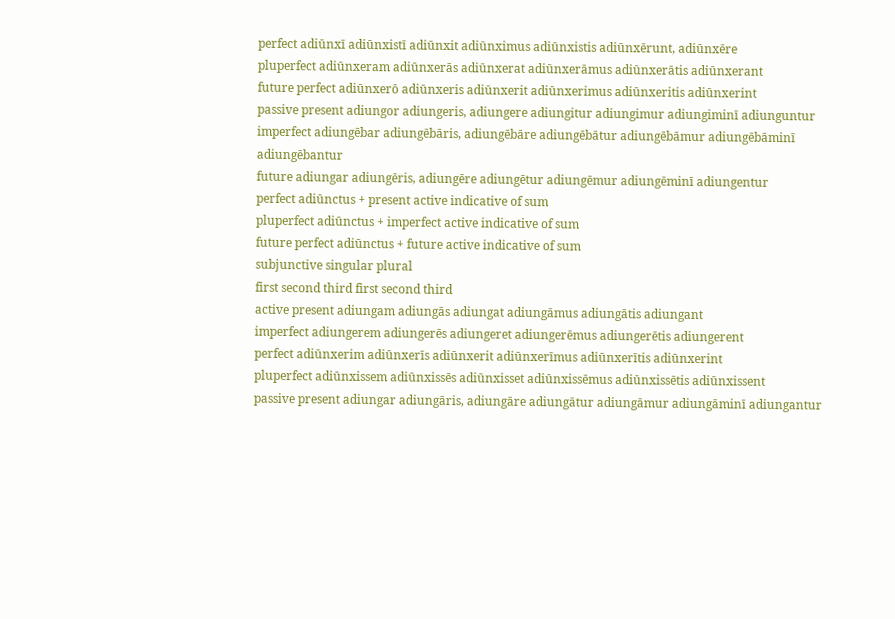perfect adiūnxī adiūnxistī adiūnxit adiūnximus adiūnxistis adiūnxērunt, adiūnxēre
pluperfect adiūnxeram adiūnxerās adiūnxerat adiūnxerāmus adiūnxerātis adiūnxerant
future perfect adiūnxerō adiūnxeris adiūnxerit adiūnxerimus adiūnxeritis adiūnxerint
passive present adiungor adiungeris, adiungere adiungitur adiungimur adiungiminī adiunguntur
imperfect adiungēbar adiungēbāris, adiungēbāre adiungēbātur adiungēbāmur adiungēbāminī adiungēbantur
future adiungar adiungēris, adiungēre adiungētur adiungēmur adiungēminī adiungentur
perfect adiūnctus + present active indicative of sum
pluperfect adiūnctus + imperfect active indicative of sum
future perfect adiūnctus + future active indicative of sum
subjunctive singular plural
first second third first second third
active present adiungam adiungās adiungat adiungāmus adiungātis adiungant
imperfect adiungerem adiungerēs adiungeret adiungerēmus adiungerētis adiungerent
perfect adiūnxerim adiūnxerīs adiūnxerit adiūnxerīmus adiūnxerītis adiūnxerint
pluperfect adiūnxissem adiūnxissēs adiūnxisset adiūnxissēmus adiūnxissētis adiūnxissent
passive present adiungar adiungāris, adiungāre adiungātur adiungāmur adiungāminī adiungantur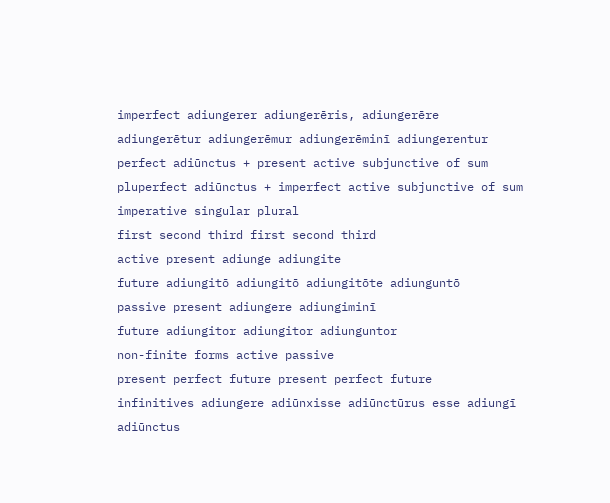imperfect adiungerer adiungerēris, adiungerēre adiungerētur adiungerēmur adiungerēminī adiungerentur
perfect adiūnctus + present active subjunctive of sum
pluperfect adiūnctus + imperfect active subjunctive of sum
imperative singular plural
first second third first second third
active present adiunge adiungite
future adiungitō adiungitō adiungitōte adiunguntō
passive present adiungere adiungiminī
future adiungitor adiungitor adiunguntor
non-finite forms active passive
present perfect future present perfect future
infinitives adiungere adiūnxisse adiūnctūrus esse adiungī adiūnctus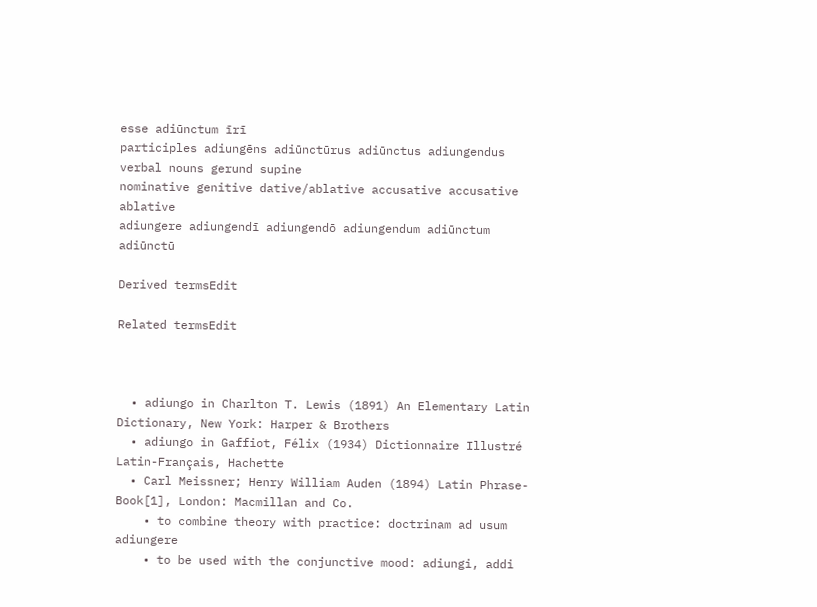esse adiūnctum īrī
participles adiungēns adiūnctūrus adiūnctus adiungendus
verbal nouns gerund supine
nominative genitive dative/ablative accusative accusative ablative
adiungere adiungendī adiungendō adiungendum adiūnctum adiūnctū

Derived termsEdit

Related termsEdit



  • adiungo in Charlton T. Lewis (1891) An Elementary Latin Dictionary, New York: Harper & Brothers
  • adiungo in Gaffiot, Félix (1934) Dictionnaire Illustré Latin-Français, Hachette
  • Carl Meissner; Henry William Auden (1894) Latin Phrase-Book[1], London: Macmillan and Co.
    • to combine theory with practice: doctrinam ad usum adiungere
    • to be used with the conjunctive mood: adiungi, addi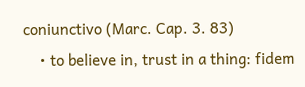coniunctivo (Marc. Cap. 3. 83)
    • to believe in, trust in a thing: fidem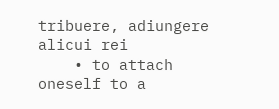tribuere, adiungere alicui rei
    • to attach oneself to a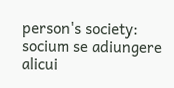person's society: socium se adiungere alicui